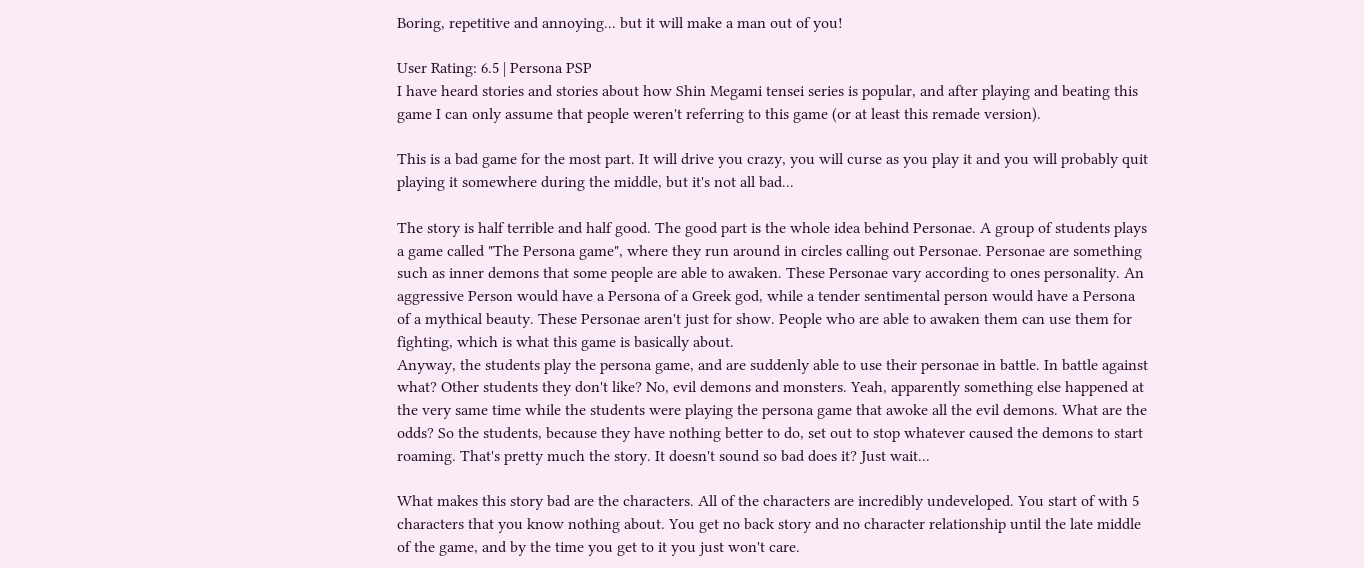Boring, repetitive and annoying... but it will make a man out of you!

User Rating: 6.5 | Persona PSP
I have heard stories and stories about how Shin Megami tensei series is popular, and after playing and beating this game I can only assume that people weren't referring to this game (or at least this remade version).

This is a bad game for the most part. It will drive you crazy, you will curse as you play it and you will probably quit playing it somewhere during the middle, but it's not all bad...

The story is half terrible and half good. The good part is the whole idea behind Personae. A group of students plays a game called "The Persona game", where they run around in circles calling out Personae. Personae are something such as inner demons that some people are able to awaken. These Personae vary according to ones personality. An aggressive Person would have a Persona of a Greek god, while a tender sentimental person would have a Persona of a mythical beauty. These Personae aren't just for show. People who are able to awaken them can use them for fighting, which is what this game is basically about.
Anyway, the students play the persona game, and are suddenly able to use their personae in battle. In battle against what? Other students they don't like? No, evil demons and monsters. Yeah, apparently something else happened at the very same time while the students were playing the persona game that awoke all the evil demons. What are the odds? So the students, because they have nothing better to do, set out to stop whatever caused the demons to start roaming. That's pretty much the story. It doesn't sound so bad does it? Just wait...

What makes this story bad are the characters. All of the characters are incredibly undeveloped. You start of with 5 characters that you know nothing about. You get no back story and no character relationship until the late middle of the game, and by the time you get to it you just won't care.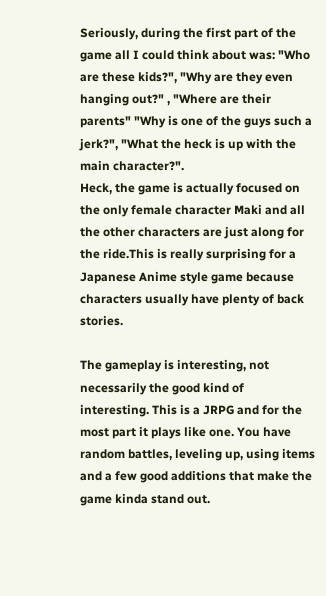Seriously, during the first part of the game all I could think about was: "Who are these kids?", "Why are they even hanging out?" , "Where are their parents" "Why is one of the guys such a jerk?", "What the heck is up with the main character?".
Heck, the game is actually focused on the only female character Maki and all the other characters are just along for the ride.This is really surprising for a Japanese Anime style game because characters usually have plenty of back stories.

The gameplay is interesting, not necessarily the good kind of interesting. This is a JRPG and for the most part it plays like one. You have random battles, leveling up, using items and a few good additions that make the game kinda stand out.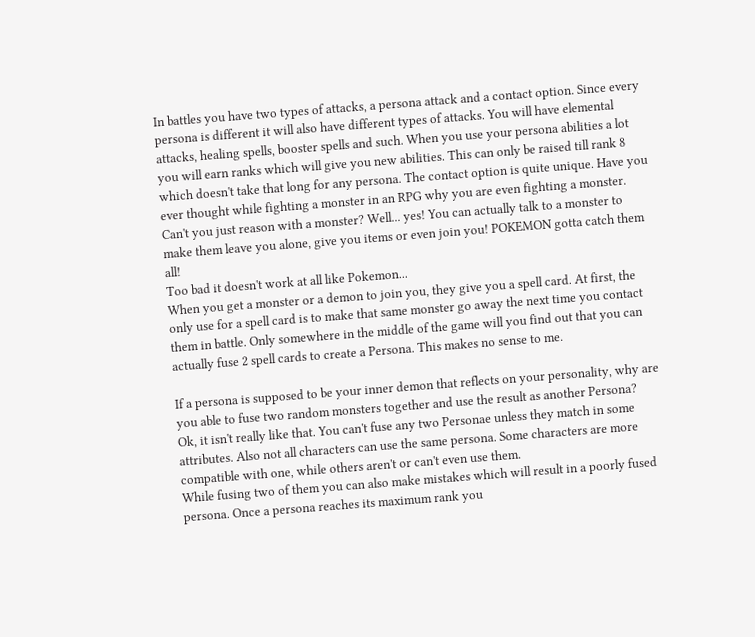In battles you have two types of attacks, a persona attack and a contact option. Since every persona is different it will also have different types of attacks. You will have elemental attacks, healing spells, booster spells and such. When you use your persona abilities a lot you will earn ranks which will give you new abilities. This can only be raised till rank 8 which doesn't take that long for any persona. The contact option is quite unique. Have you ever thought while fighting a monster in an RPG why you are even fighting a monster. Can't you just reason with a monster? Well... yes! You can actually talk to a monster to make them leave you alone, give you items or even join you! POKEMON gotta catch them all!
Too bad it doesn't work at all like Pokemon...
When you get a monster or a demon to join you, they give you a spell card. At first, the only use for a spell card is to make that same monster go away the next time you contact them in battle. Only somewhere in the middle of the game will you find out that you can actually fuse 2 spell cards to create a Persona. This makes no sense to me.

If a persona is supposed to be your inner demon that reflects on your personality, why are you able to fuse two random monsters together and use the result as another Persona?
Ok, it isn't really like that. You can't fuse any two Personae unless they match in some attributes. Also not all characters can use the same persona. Some characters are more compatible with one, while others aren't or can't even use them.
While fusing two of them you can also make mistakes which will result in a poorly fused persona. Once a persona reaches its maximum rank you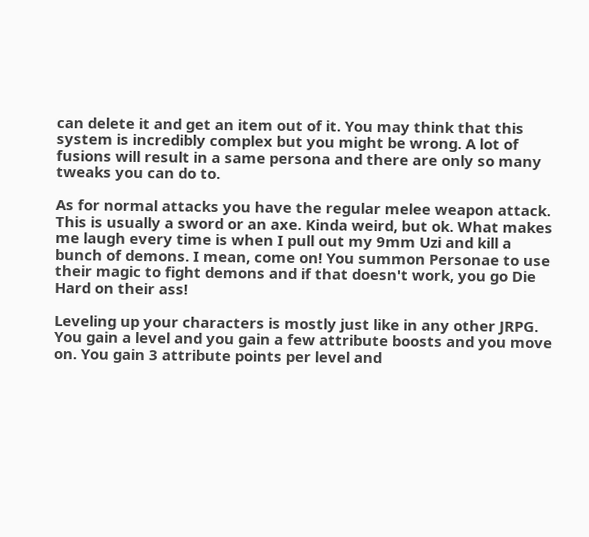can delete it and get an item out of it. You may think that this system is incredibly complex but you might be wrong. A lot of fusions will result in a same persona and there are only so many tweaks you can do to.

As for normal attacks you have the regular melee weapon attack. This is usually a sword or an axe. Kinda weird, but ok. What makes me laugh every time is when I pull out my 9mm Uzi and kill a bunch of demons. I mean, come on! You summon Personae to use their magic to fight demons and if that doesn't work, you go Die Hard on their ass!

Leveling up your characters is mostly just like in any other JRPG. You gain a level and you gain a few attribute boosts and you move on. You gain 3 attribute points per level and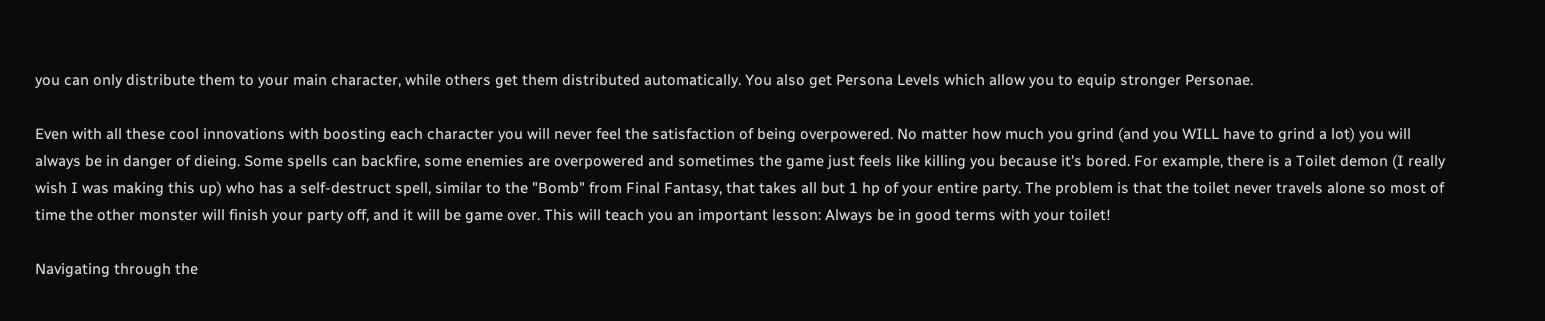you can only distribute them to your main character, while others get them distributed automatically. You also get Persona Levels which allow you to equip stronger Personae.

Even with all these cool innovations with boosting each character you will never feel the satisfaction of being overpowered. No matter how much you grind (and you WILL have to grind a lot) you will always be in danger of dieing. Some spells can backfire, some enemies are overpowered and sometimes the game just feels like killing you because it's bored. For example, there is a Toilet demon (I really wish I was making this up) who has a self-destruct spell, similar to the "Bomb" from Final Fantasy, that takes all but 1 hp of your entire party. The problem is that the toilet never travels alone so most of time the other monster will finish your party off, and it will be game over. This will teach you an important lesson: Always be in good terms with your toilet!

Navigating through the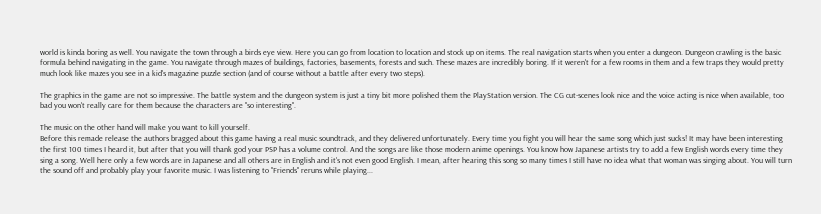world is kinda boring as well. You navigate the town through a birds eye view. Here you can go from location to location and stock up on items. The real navigation starts when you enter a dungeon. Dungeon crawling is the basic formula behind navigating in the game. You navigate through mazes of buildings, factories, basements, forests and such. These mazes are incredibly boring. If it weren't for a few rooms in them and a few traps they would pretty much look like mazes you see in a kid's magazine puzzle section (and of course without a battle after every two steps).

The graphics in the game are not so impressive. The battle system and the dungeon system is just a tiny bit more polished them the PlayStation version. The CG cut-scenes look nice and the voice acting is nice when available, too bad you won't really care for them because the characters are "so interesting".

The music on the other hand will make you want to kill yourself.
Before this remade release the authors bragged about this game having a real music soundtrack, and they delivered unfortunately. Every time you fight you will hear the same song which just sucks! It may have been interesting the first 100 times I heard it, but after that you will thank god your PSP has a volume control. And the songs are like those modern anime openings. You know how Japanese artists try to add a few English words every time they sing a song. Well here only a few words are in Japanese and all others are in English and it's not even good English. I mean, after hearing this song so many times I still have no idea what that woman was singing about. You will turn the sound off and probably play your favorite music. I was listening to "Friends" reruns while playing...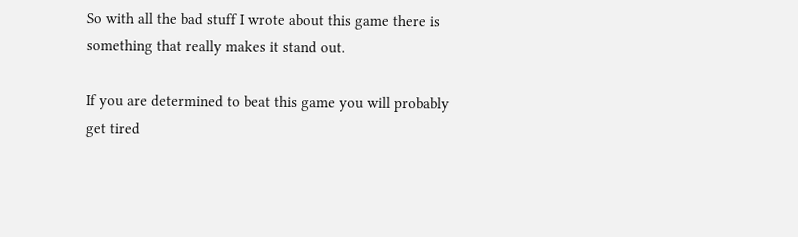So with all the bad stuff I wrote about this game there is something that really makes it stand out.

If you are determined to beat this game you will probably get tired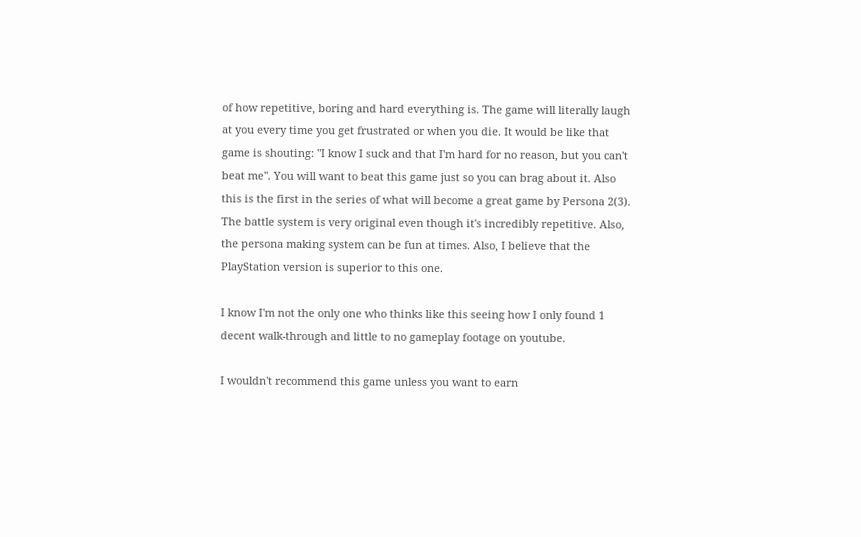of how repetitive, boring and hard everything is. The game will literally laugh at you every time you get frustrated or when you die. It would be like that game is shouting: "I know I suck and that I'm hard for no reason, but you can't beat me". You will want to beat this game just so you can brag about it. Also this is the first in the series of what will become a great game by Persona 2(3). The battle system is very original even though it's incredibly repetitive. Also, the persona making system can be fun at times. Also, I believe that the PlayStation version is superior to this one.

I know I'm not the only one who thinks like this seeing how I only found 1 decent walk-through and little to no gameplay footage on youtube.

I wouldn't recommend this game unless you want to earn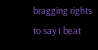bragging rights to say I beat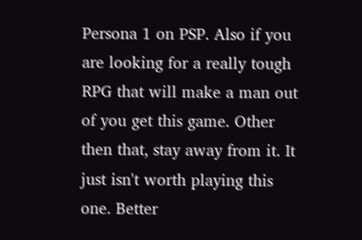Persona 1 on PSP. Also if you are looking for a really tough RPG that will make a man out of you get this game. Other then that, stay away from it. It just isn't worth playing this one. Better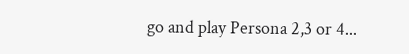go and play Persona 2,3 or 4...